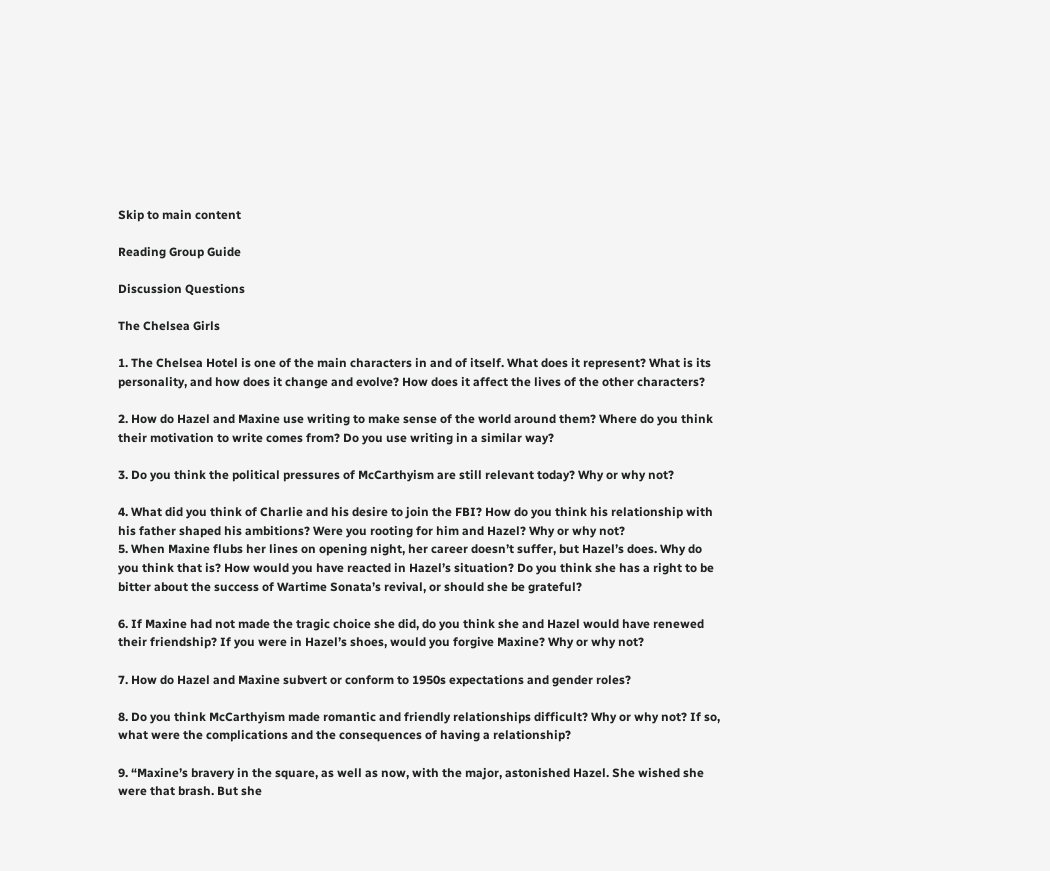Skip to main content

Reading Group Guide

Discussion Questions

The Chelsea Girls

1. The Chelsea Hotel is one of the main characters in and of itself. What does it represent? What is its personality, and how does it change and evolve? How does it affect the lives of the other characters?

2. How do Hazel and Maxine use writing to make sense of the world around them? Where do you think their motivation to write comes from? Do you use writing in a similar way?

3. Do you think the political pressures of McCarthyism are still relevant today? Why or why not?

4. What did you think of Charlie and his desire to join the FBI? How do you think his relationship with his father shaped his ambitions? Were you rooting for him and Hazel? Why or why not?
5. When Maxine flubs her lines on opening night, her career doesn’t suffer, but Hazel’s does. Why do you think that is? How would you have reacted in Hazel’s situation? Do you think she has a right to be bitter about the success of Wartime Sonata’s revival, or should she be grateful?

6. If Maxine had not made the tragic choice she did, do you think she and Hazel would have renewed their friendship? If you were in Hazel’s shoes, would you forgive Maxine? Why or why not?

7. How do Hazel and Maxine subvert or conform to 1950s expectations and gender roles?

8. Do you think McCarthyism made romantic and friendly relationships difficult? Why or why not? If so, what were the complications and the consequences of having a relationship?

9. “Maxine’s bravery in the square, as well as now, with the major, astonished Hazel. She wished she were that brash. But she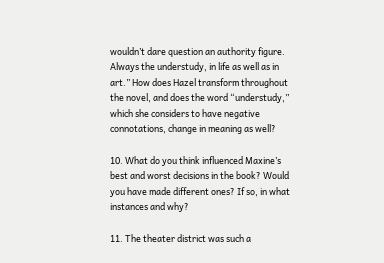wouldn’t dare question an authority figure. Always the understudy, in life as well as in art.” How does Hazel transform throughout the novel, and does the word “understudy,” which she considers to have negative connotations, change in meaning as well?

10. What do you think influenced Maxine’s best and worst decisions in the book? Would you have made different ones? If so, in what instances and why?

11. The theater district was such a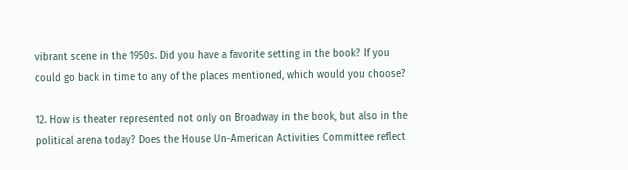vibrant scene in the 1950s. Did you have a favorite setting in the book? If you could go back in time to any of the places mentioned, which would you choose?

12. How is theater represented not only on Broadway in the book, but also in the political arena today? Does the House Un-American Activities Committee reflect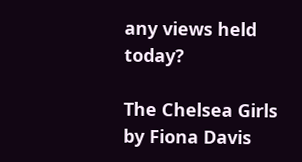any views held today?

The Chelsea Girls
by Fiona Davis